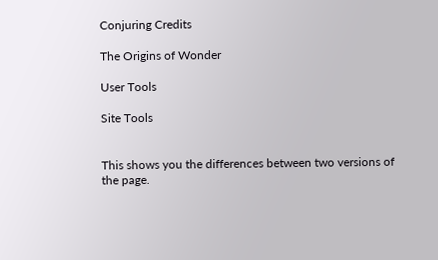Conjuring Credits

The Origins of Wonder

User Tools

Site Tools


This shows you the differences between two versions of the page.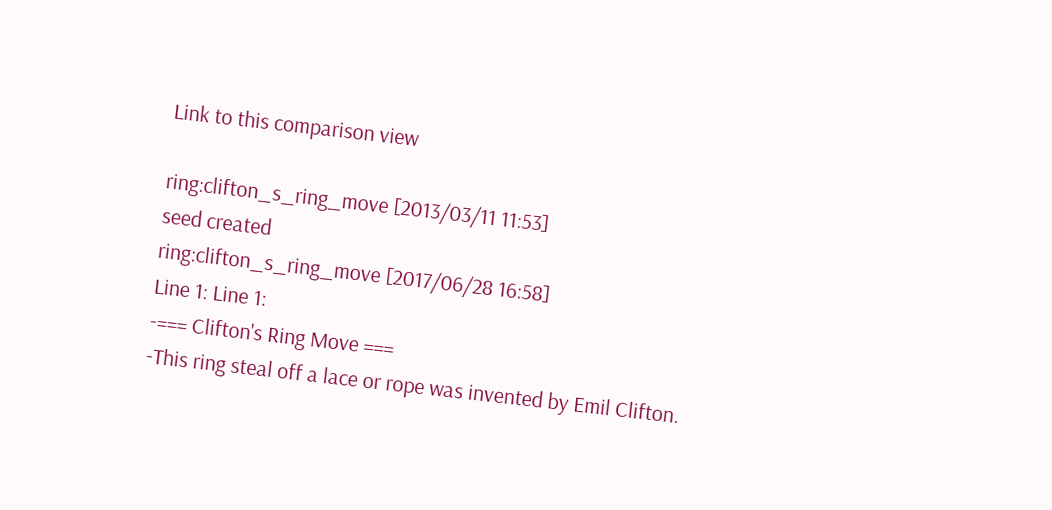Link to this comparison view

ring:clifton_s_ring_move [2013/03/11 11:53]
seed created
ring:clifton_s_ring_move [2017/06/28 16:58]
Line 1: Line 1:
-=== Clifton's Ring Move ===
-This ring steal off a lace or rope was invented by Emil Clifton.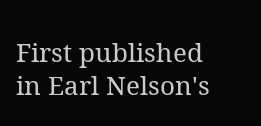First published in Earl Nelson's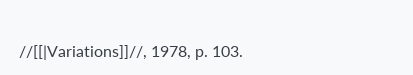//[[|Variations]]//, 1978, p. 103.